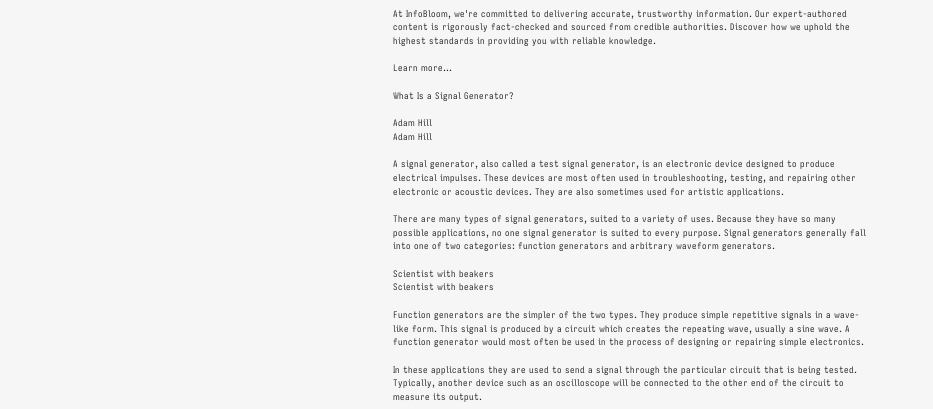At InfoBloom, we're committed to delivering accurate, trustworthy information. Our expert-authored content is rigorously fact-checked and sourced from credible authorities. Discover how we uphold the highest standards in providing you with reliable knowledge.

Learn more...

What Is a Signal Generator?

Adam Hill
Adam Hill

A signal generator, also called a test signal generator, is an electronic device designed to produce electrical impulses. These devices are most often used in troubleshooting, testing, and repairing other electronic or acoustic devices. They are also sometimes used for artistic applications.

There are many types of signal generators, suited to a variety of uses. Because they have so many possible applications, no one signal generator is suited to every purpose. Signal generators generally fall into one of two categories: function generators and arbitrary waveform generators.

Scientist with beakers
Scientist with beakers

Function generators are the simpler of the two types. They produce simple repetitive signals in a wave-like form. This signal is produced by a circuit which creates the repeating wave, usually a sine wave. A function generator would most often be used in the process of designing or repairing simple electronics.

In these applications they are used to send a signal through the particular circuit that is being tested. Typically, another device such as an oscilloscope will be connected to the other end of the circuit to measure its output.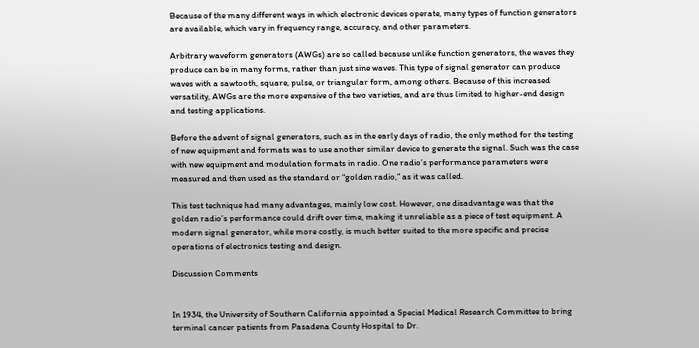Because of the many different ways in which electronic devices operate, many types of function generators are available, which vary in frequency range, accuracy, and other parameters.

Arbitrary waveform generators (AWGs) are so called because unlike function generators, the waves they produce can be in many forms, rather than just sine waves. This type of signal generator can produce waves with a sawtooth, square, pulse, or triangular form, among others. Because of this increased versatility, AWGs are the more expensive of the two varieties, and are thus limited to higher-end design and testing applications.

Before the advent of signal generators, such as in the early days of radio, the only method for the testing of new equipment and formats was to use another similar device to generate the signal. Such was the case with new equipment and modulation formats in radio. One radio’s performance parameters were measured and then used as the standard or “golden radio,” as it was called.

This test technique had many advantages, mainly low cost. However, one disadvantage was that the golden radio’s performance could drift over time, making it unreliable as a piece of test equipment. A modern signal generator, while more costly, is much better suited to the more specific and precise operations of electronics testing and design.

Discussion Comments


In 1934, the University of Southern California appointed a Special Medical Research Committee to bring terminal cancer patients from Pasadena County Hospital to Dr.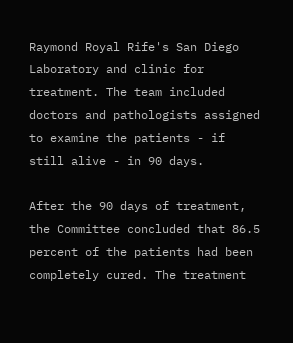Raymond Royal Rife's San Diego Laboratory and clinic for treatment. The team included doctors and pathologists assigned to examine the patients - if still alive - in 90 days.

After the 90 days of treatment, the Committee concluded that 86.5 percent of the patients had been completely cured. The treatment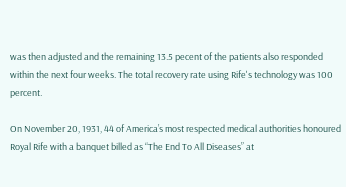was then adjusted and the remaining 13.5 pecent of the patients also responded within the next four weeks. The total recovery rate using Rife's technology was 100 percent.

On November 20, 1931, 44 of America’s most respected medical authorities honoured Royal Rife with a banquet billed as “The End To All Diseases” at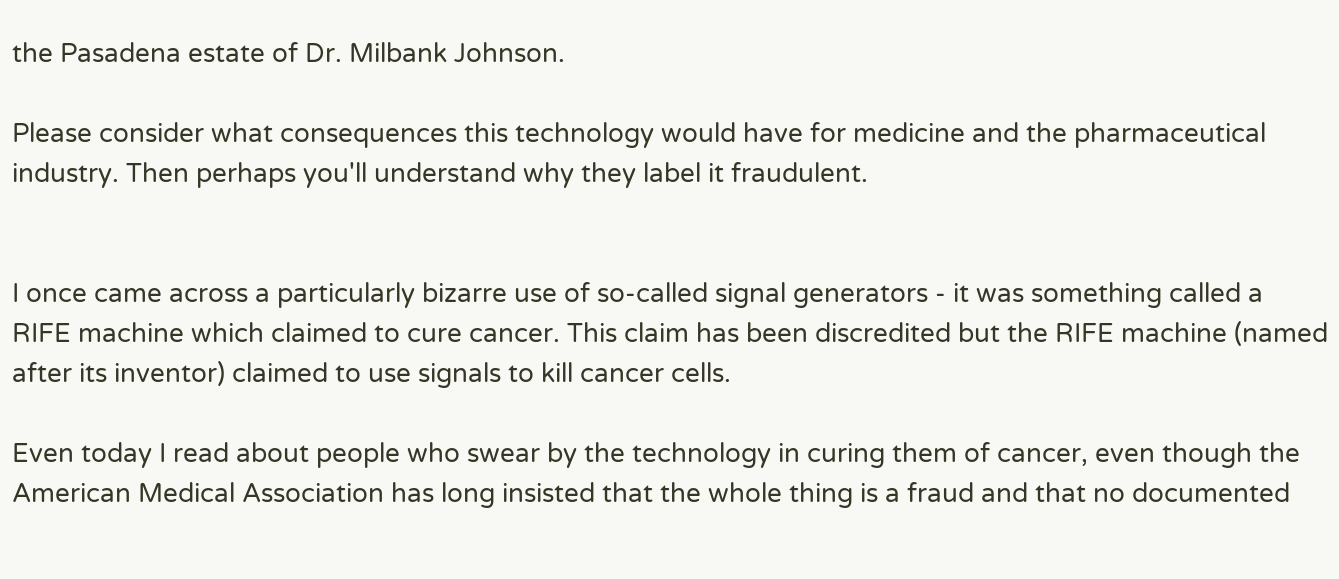the Pasadena estate of Dr. Milbank Johnson.

Please consider what consequences this technology would have for medicine and the pharmaceutical industry. Then perhaps you'll understand why they label it fraudulent.


I once came across a particularly bizarre use of so-called signal generators - it was something called a RIFE machine which claimed to cure cancer. This claim has been discredited but the RIFE machine (named after its inventor) claimed to use signals to kill cancer cells.

Even today I read about people who swear by the technology in curing them of cancer, even though the American Medical Association has long insisted that the whole thing is a fraud and that no documented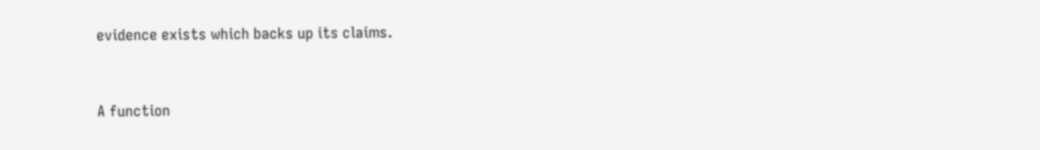evidence exists which backs up its claims.


A function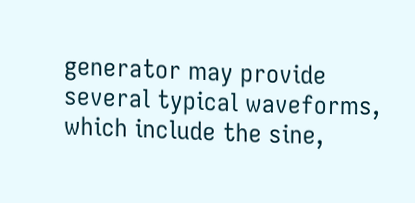generator may provide several typical waveforms, which include the sine,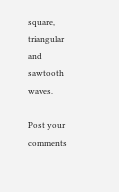square, triangular and sawtooth waves.

Post your comments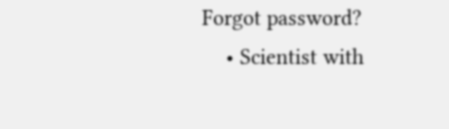Forgot password?
    • Scientist with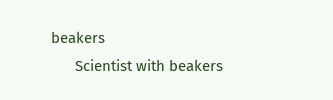beakers
      Scientist with beakers